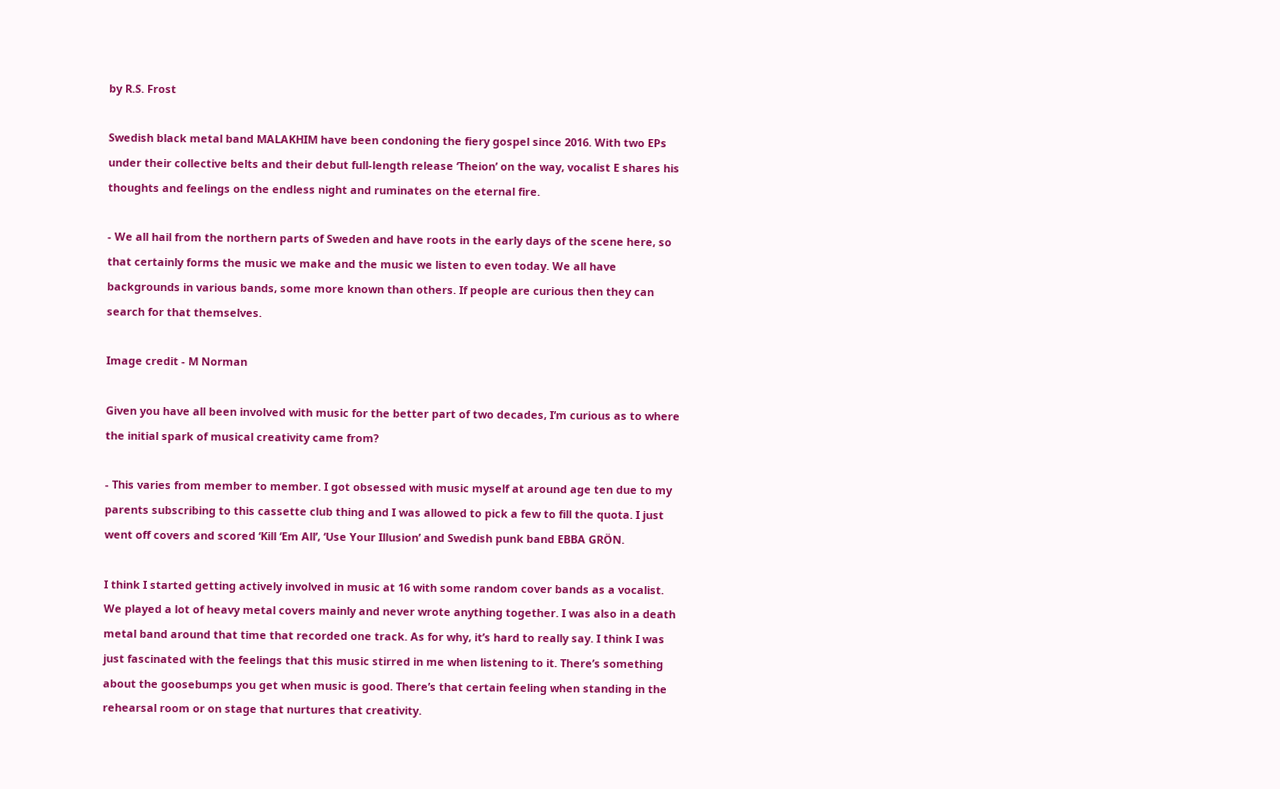by R.S. Frost

Swedish black metal band MALAKHIM have been condoning the fiery gospel since 2016. With two EPs under their collective belts and their debut full-length release ‘Theion’ on the way, vocalist E shares his thoughts and feelings on the endless night and ruminates on the eternal fire.

- We all hail from the northern parts of Sweden and have roots in the early days of the scene here, so that certainly forms the music we make and the music we listen to even today. We all have backgrounds in various bands, some more known than others. If people are curious then they can search for that themselves.

Image credit - M Norman

Given you have all been involved with music for the better part of two decades, I’m curious as to where the initial spark of musical creativity came from?

- This varies from member to member. I got obsessed with music myself at around age ten due to my parents subscribing to this cassette club thing and I was allowed to pick a few to fill the quota. I just went off covers and scored ‘Kill ‘Em All’, ‘Use Your Illusion’ and Swedish punk band EBBA GRÖN.

I think I started getting actively involved in music at 16 with some random cover bands as a vocalist. We played a lot of heavy metal covers mainly and never wrote anything together. I was also in a death metal band around that time that recorded one track. As for why, it’s hard to really say. I think I was just fascinated with the feelings that this music stirred in me when listening to it. There’s something about the goosebumps you get when music is good. There’s that certain feeling when standing in the rehearsal room or on stage that nurtures that creativity.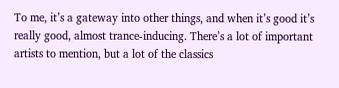To me, it’s a gateway into other things, and when it’s good it’s really good, almost trance-inducing. There’s a lot of important artists to mention, but a lot of the classics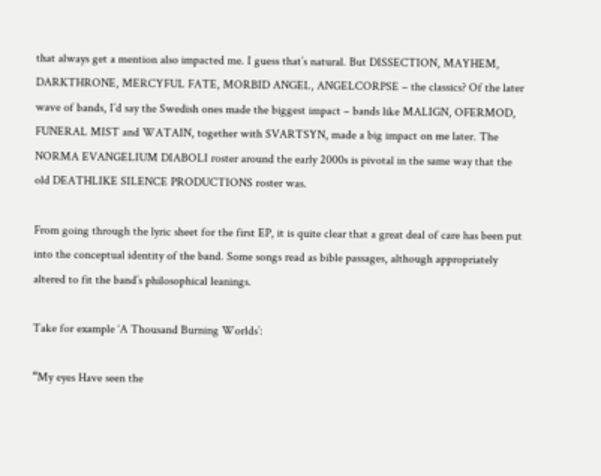that always get a mention also impacted me. I guess that’s natural. But DISSECTION, MAYHEM, DARKTHRONE, MERCYFUL FATE, MORBID ANGEL, ANGELCORPSE – the classics? Of the later wave of bands, I’d say the Swedish ones made the biggest impact – bands like MALIGN, OFERMOD, FUNERAL MIST and WATAIN, together with SVARTSYN, made a big impact on me later. The NORMA EVANGELIUM DIABOLI roster around the early 2000s is pivotal in the same way that the old DEATHLIKE SILENCE PRODUCTIONS roster was.

From going through the lyric sheet for the first EP, it is quite clear that a great deal of care has been put into the conceptual identity of the band. Some songs read as bible passages, although appropriately altered to fit the band’s philosophical leanings.

Take for example ‘A Thousand Burning Worlds’:

“My eyes Have seen the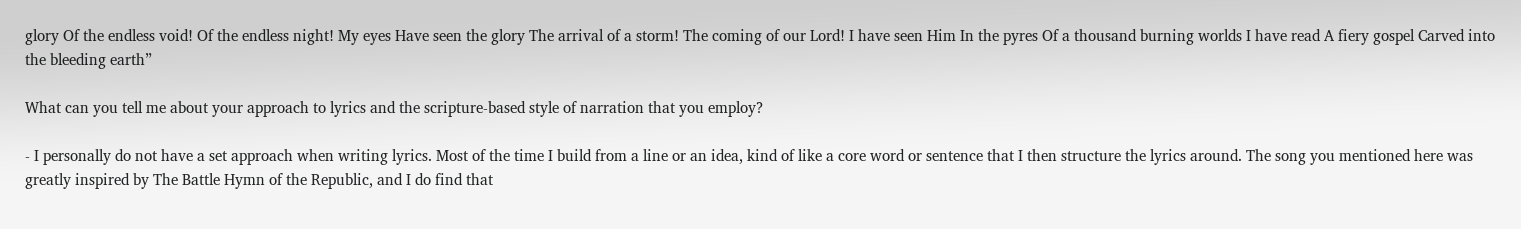glory Of the endless void! Of the endless night! My eyes Have seen the glory The arrival of a storm! The coming of our Lord! I have seen Him In the pyres Of a thousand burning worlds I have read A fiery gospel Carved into the bleeding earth”

What can you tell me about your approach to lyrics and the scripture-based style of narration that you employ?

- I personally do not have a set approach when writing lyrics. Most of the time I build from a line or an idea, kind of like a core word or sentence that I then structure the lyrics around. The song you mentioned here was greatly inspired by The Battle Hymn of the Republic, and I do find that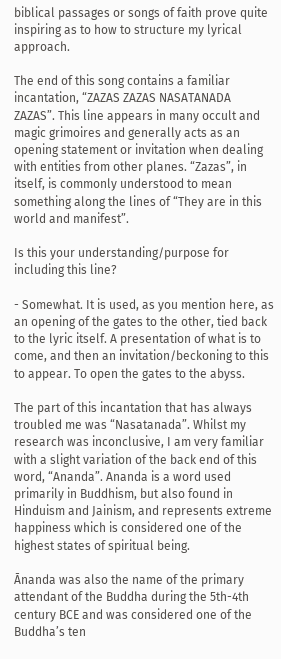biblical passages or songs of faith prove quite inspiring as to how to structure my lyrical approach.

The end of this song contains a familiar incantation, “ZAZAS ZAZAS NASATANADA ZAZAS”. This line appears in many occult and magic grimoires and generally acts as an opening statement or invitation when dealing with entities from other planes. “Zazas”, in itself, is commonly understood to mean something along the lines of “They are in this world and manifest”.

Is this your understanding/purpose for including this line?

- Somewhat. It is used, as you mention here, as an opening of the gates to the other, tied back to the lyric itself. A presentation of what is to come, and then an invitation/beckoning to this to appear. To open the gates to the abyss.

The part of this incantation that has always troubled me was “Nasatanada”. Whilst my research was inconclusive, I am very familiar with a slight variation of the back end of this word, “Ananda”. Ananda is a word used primarily in Buddhism, but also found in Hinduism and Jainism, and represents extreme happiness which is considered one of the highest states of spiritual being.

Ānanda was also the name of the primary attendant of the Buddha during the 5th-4th century BCE and was considered one of the Buddha’s ten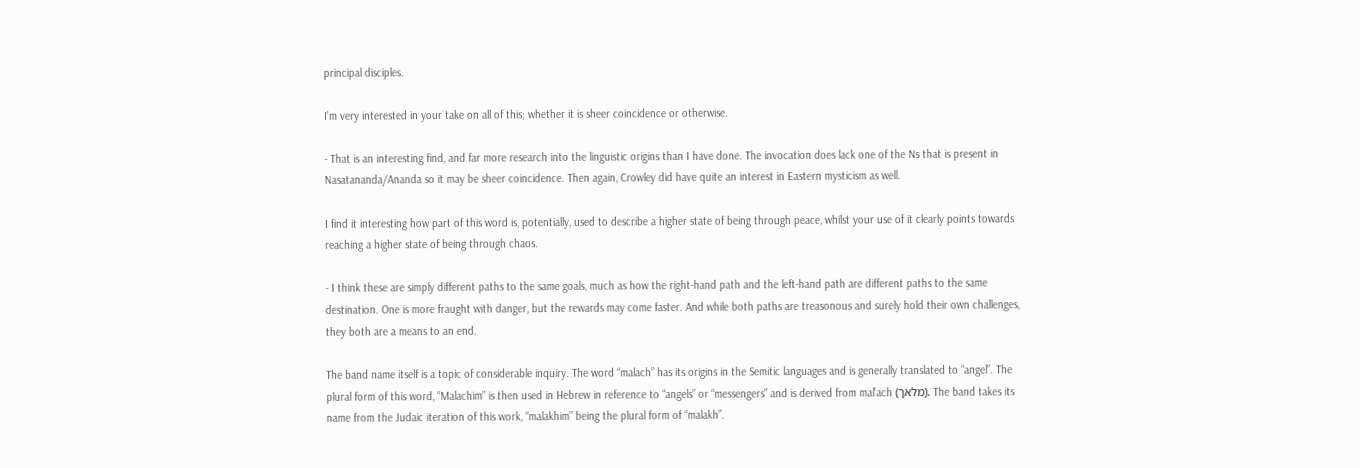principal disciples.

I’m very interested in your take on all of this; whether it is sheer coincidence or otherwise.

- That is an interesting find, and far more research into the linguistic origins than I have done. The invocation does lack one of the Ns that is present in Nasatananda/Ananda so it may be sheer coincidence. Then again, Crowley did have quite an interest in Eastern mysticism as well.

I find it interesting how part of this word is, potentially, used to describe a higher state of being through peace, whilst your use of it clearly points towards reaching a higher state of being through chaos.

- I think these are simply different paths to the same goals, much as how the right-hand path and the left-hand path are different paths to the same destination. One is more fraught with danger, but the rewards may come faster. And while both paths are treasonous and surely hold their own challenges, they both are a means to an end.

The band name itself is a topic of considerable inquiry. The word “malach” has its origins in the Semitic languages and is generally translated to “angel”. The plural form of this word, “Malachim” is then used in Hebrew in reference to “angels” or “messengers” and is derived from mal’ach (מלאך). The band takes its name from the Judaic iteration of this work, “malakhim” being the plural form of “malakh”.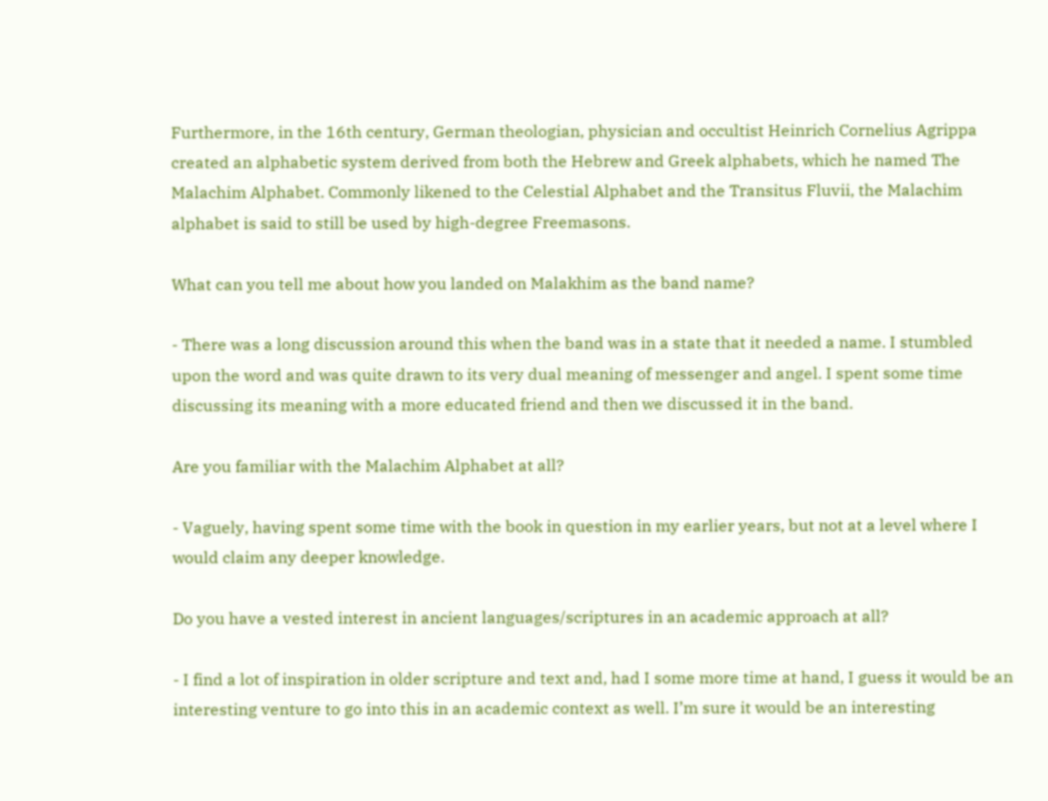Furthermore, in the 16th century, German theologian, physician and occultist Heinrich Cornelius Agrippa created an alphabetic system derived from both the Hebrew and Greek alphabets, which he named The Malachim Alphabet. Commonly likened to the Celestial Alphabet and the Transitus Fluvii, the Malachim alphabet is said to still be used by high-degree Freemasons.

What can you tell me about how you landed on Malakhim as the band name?

- There was a long discussion around this when the band was in a state that it needed a name. I stumbled upon the word and was quite drawn to its very dual meaning of messenger and angel. I spent some time discussing its meaning with a more educated friend and then we discussed it in the band.

Are you familiar with the Malachim Alphabet at all?

- Vaguely, having spent some time with the book in question in my earlier years, but not at a level where I would claim any deeper knowledge.

Do you have a vested interest in ancient languages/scriptures in an academic approach at all?

- I find a lot of inspiration in older scripture and text and, had I some more time at hand, I guess it would be an interesting venture to go into this in an academic context as well. I’m sure it would be an interesting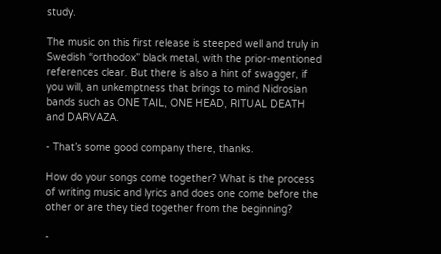study.

The music on this first release is steeped well and truly in Swedish “orthodox” black metal, with the prior-mentioned references clear. But there is also a hint of swagger, if you will, an unkemptness that brings to mind Nidrosian bands such as ONE TAIL, ONE HEAD, RITUAL DEATH and DARVAZA.

- That’s some good company there, thanks.

How do your songs come together? What is the process of writing music and lyrics and does one come before the other or are they tied together from the beginning?

-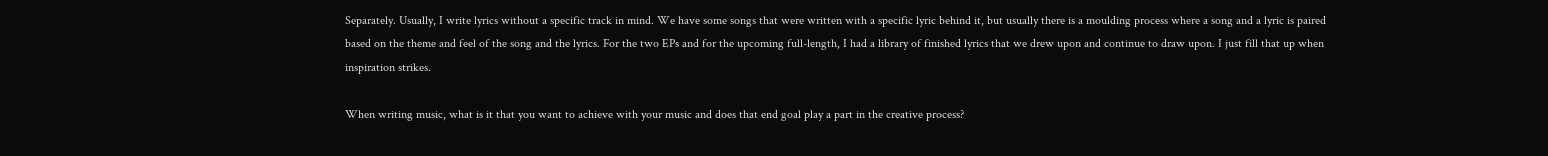Separately. Usually, I write lyrics without a specific track in mind. We have some songs that were written with a specific lyric behind it, but usually there is a moulding process where a song and a lyric is paired based on the theme and feel of the song and the lyrics. For the two EPs and for the upcoming full-length, I had a library of finished lyrics that we drew upon and continue to draw upon. I just fill that up when inspiration strikes.

When writing music, what is it that you want to achieve with your music and does that end goal play a part in the creative process?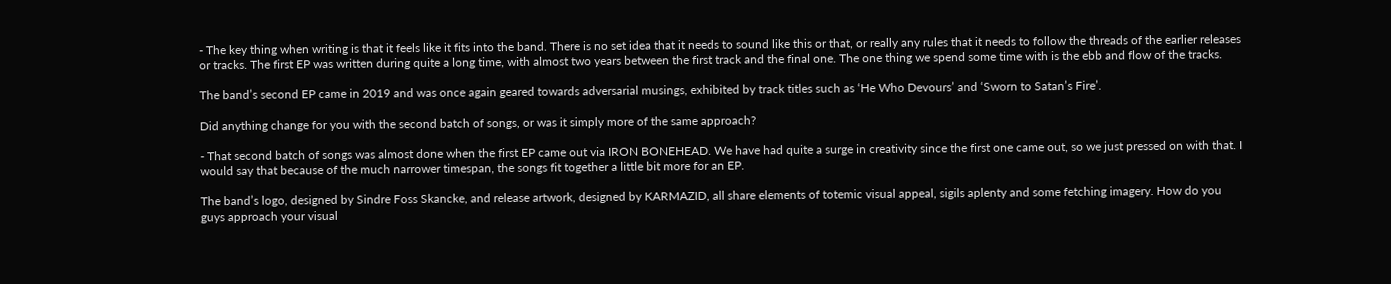- The key thing when writing is that it feels like it fits into the band. There is no set idea that it needs to sound like this or that, or really any rules that it needs to follow the threads of the earlier releases or tracks. The first EP was written during quite a long time, with almost two years between the first track and the final one. The one thing we spend some time with is the ebb and flow of the tracks.

The band’s second EP came in 2019 and was once again geared towards adversarial musings, exhibited by track titles such as ‘He Who Devours’ and ‘Sworn to Satan’s Fire’.

Did anything change for you with the second batch of songs, or was it simply more of the same approach?

- That second batch of songs was almost done when the first EP came out via IRON BONEHEAD. We have had quite a surge in creativity since the first one came out, so we just pressed on with that. I would say that because of the much narrower timespan, the songs fit together a little bit more for an EP.

The band’s logo, designed by Sindre Foss Skancke, and release artwork, designed by KARMAZID, all share elements of totemic visual appeal, sigils aplenty and some fetching imagery. How do you guys approach your visual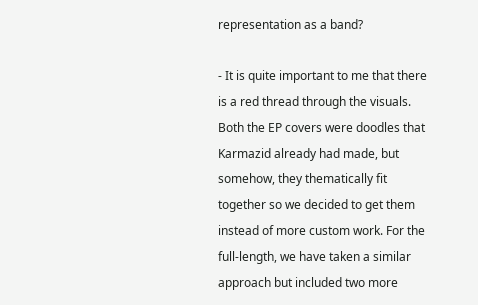representation as a band?

- It is quite important to me that there is a red thread through the visuals. Both the EP covers were doodles that Karmazid already had made, but somehow, they thematically fit together so we decided to get them instead of more custom work. For the full-length, we have taken a similar approach but included two more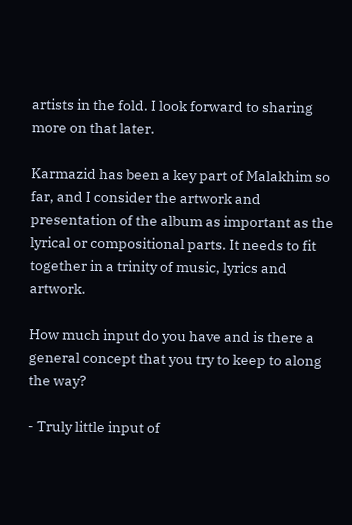artists in the fold. I look forward to sharing more on that later.

Karmazid has been a key part of Malakhim so far, and I consider the artwork and presentation of the album as important as the lyrical or compositional parts. It needs to fit together in a trinity of music, lyrics and artwork.

How much input do you have and is there a general concept that you try to keep to along the way?

- Truly little input of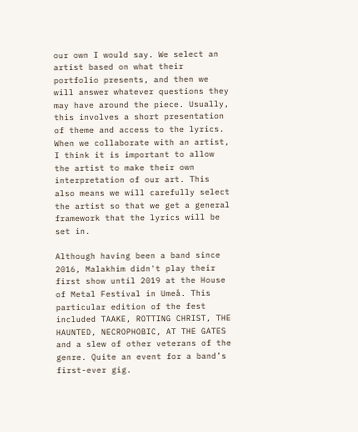our own I would say. We select an artist based on what their portfolio presents, and then we will answer whatever questions they may have around the piece. Usually, this involves a short presentation of theme and access to the lyrics. When we collaborate with an artist, I think it is important to allow the artist to make their own interpretation of our art. This also means we will carefully select the artist so that we get a general framework that the lyrics will be set in.

Although having been a band since 2016, Malakhim didn't play their first show until 2019 at the House of Metal Festival in Umeå. This particular edition of the fest included TAAKE, ROTTING CHRIST, THE HAUNTED, NECROPHOBIC, AT THE GATES and a slew of other veterans of the genre. Quite an event for a band’s first-ever gig.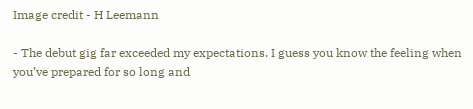Image credit - H Leemann

- The debut gig far exceeded my expectations. I guess you know the feeling when you’ve prepared for so long and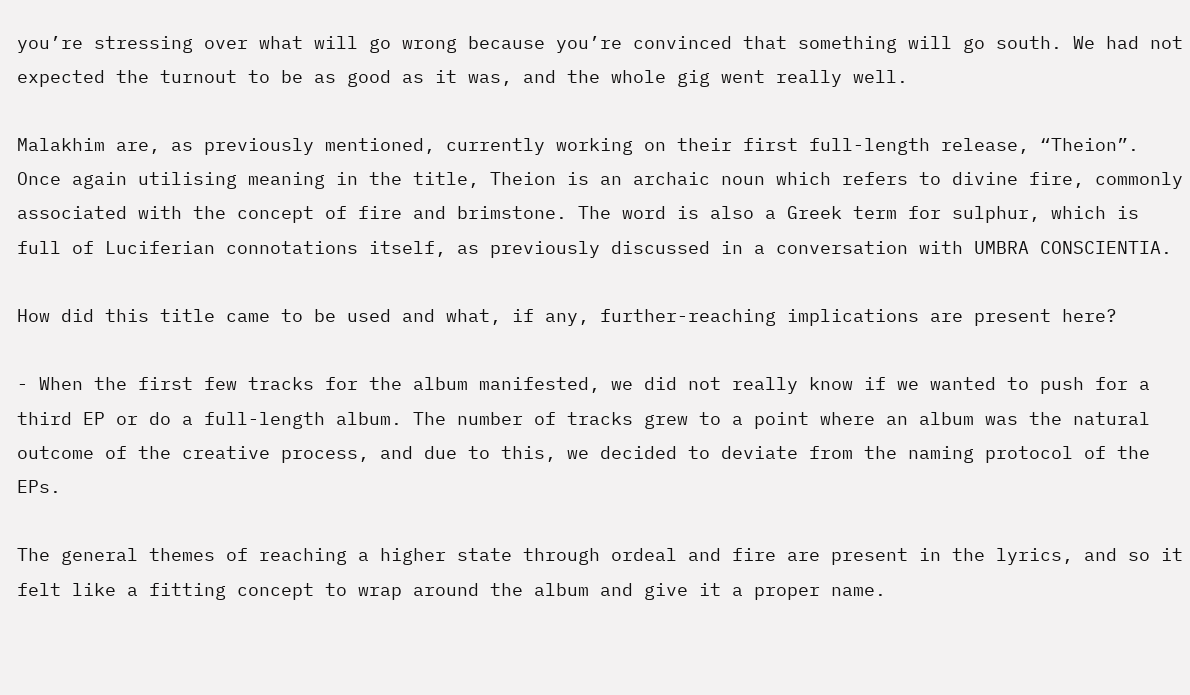you’re stressing over what will go wrong because you’re convinced that something will go south. We had not expected the turnout to be as good as it was, and the whole gig went really well.

Malakhim are, as previously mentioned, currently working on their first full-length release, “Theion”. Once again utilising meaning in the title, Theion is an archaic noun which refers to divine fire, commonly associated with the concept of fire and brimstone. The word is also a Greek term for sulphur, which is full of Luciferian connotations itself, as previously discussed in a conversation with UMBRA CONSCIENTIA.

How did this title came to be used and what, if any, further-reaching implications are present here?

- When the first few tracks for the album manifested, we did not really know if we wanted to push for a third EP or do a full-length album. The number of tracks grew to a point where an album was the natural outcome of the creative process, and due to this, we decided to deviate from the naming protocol of the EPs.

The general themes of reaching a higher state through ordeal and fire are present in the lyrics, and so it felt like a fitting concept to wrap around the album and give it a proper name.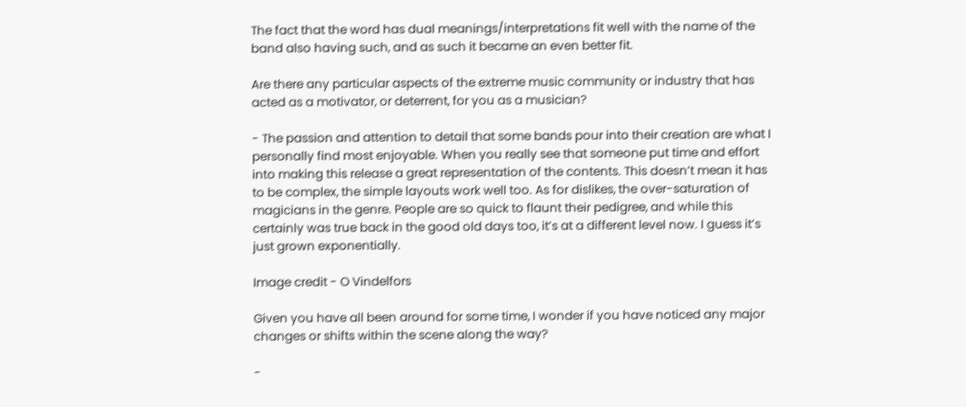The fact that the word has dual meanings/interpretations fit well with the name of the band also having such, and as such it became an even better fit.

Are there any particular aspects of the extreme music community or industry that has acted as a motivator, or deterrent, for you as a musician?

- The passion and attention to detail that some bands pour into their creation are what I personally find most enjoyable. When you really see that someone put time and effort into making this release a great representation of the contents. This doesn’t mean it has to be complex, the simple layouts work well too. As for dislikes, the over-saturation of magicians in the genre. People are so quick to flaunt their pedigree, and while this certainly was true back in the good old days too, it’s at a different level now. I guess it’s just grown exponentially.

Image credit - O Vindelfors

Given you have all been around for some time, I wonder if you have noticed any major changes or shifts within the scene along the way?

-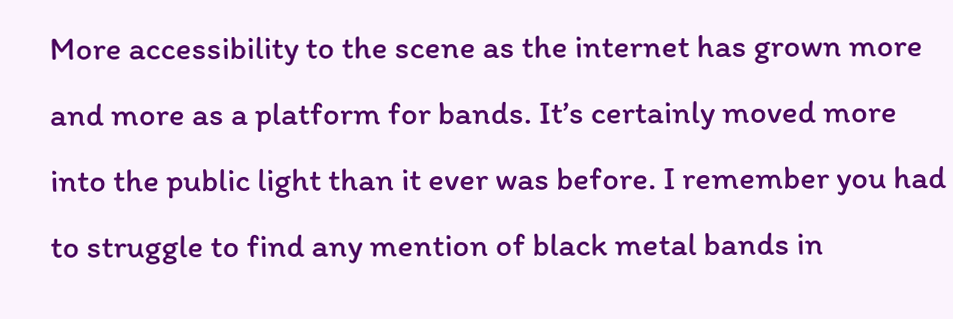More accessibility to the scene as the internet has grown more and more as a platform for bands. It’s certainly moved more into the public light than it ever was before. I remember you had to struggle to find any mention of black metal bands in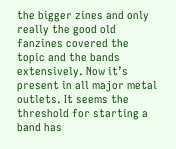the bigger zines and only really the good old fanzines covered the topic and the bands extensively. Now it’s present in all major metal outlets. It seems the threshold for starting a band has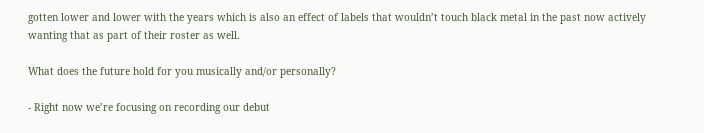gotten lower and lower with the years which is also an effect of labels that wouldn’t touch black metal in the past now actively wanting that as part of their roster as well.

What does the future hold for you musically and/or personally?

- Right now we’re focusing on recording our debut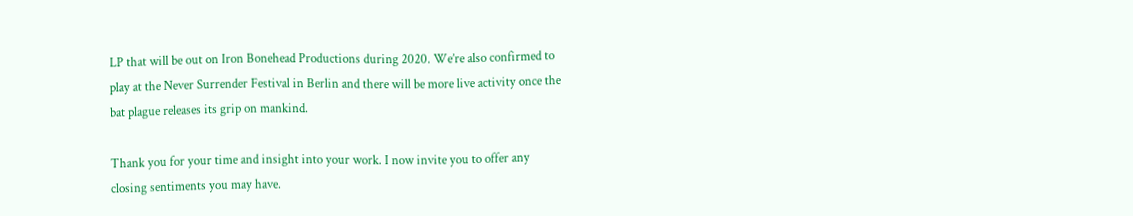LP that will be out on Iron Bonehead Productions during 2020. We’re also confirmed to play at the Never Surrender Festival in Berlin and there will be more live activity once the bat plague releases its grip on mankind.

Thank you for your time and insight into your work. I now invite you to offer any closing sentiments you may have.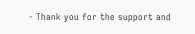- Thank you for the support and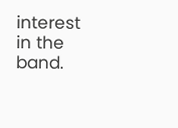interest in the band.